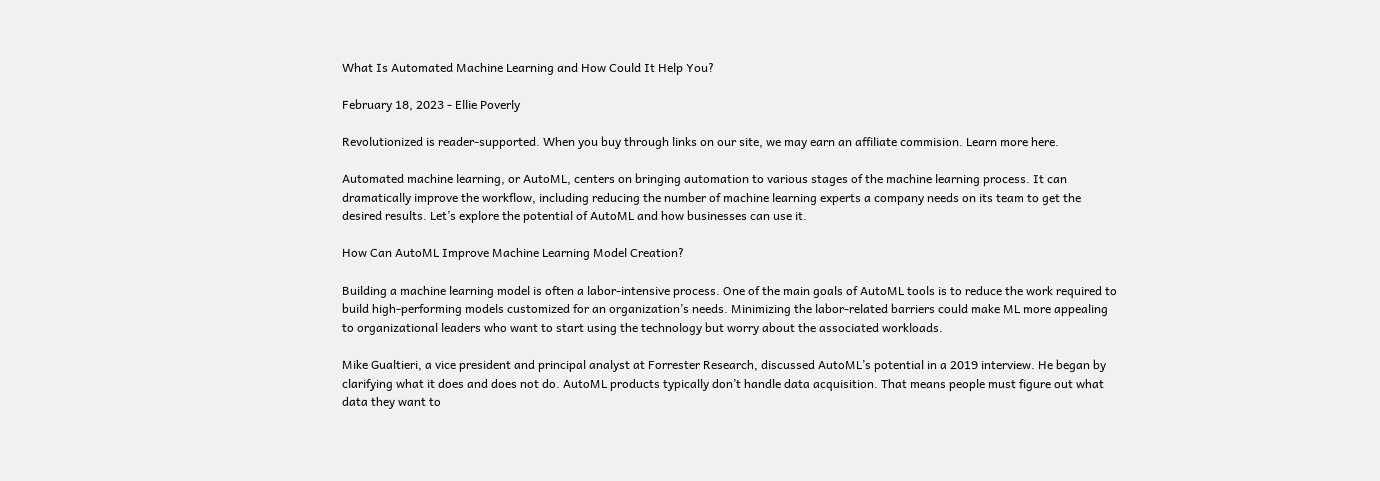What Is Automated Machine Learning and How Could It Help You?

February 18, 2023 - Ellie Poverly

Revolutionized is reader-supported. When you buy through links on our site, we may earn an affiliate commision. Learn more here.

Automated machine learning, or AutoML, centers on bringing automation to various stages of the machine learning process. It can dramatically improve the workflow, including reducing the number of machine learning experts a company needs on its team to get the desired results. Let’s explore the potential of AutoML and how businesses can use it.

How Can AutoML Improve Machine Learning Model Creation?

Building a machine learning model is often a labor-intensive process. One of the main goals of AutoML tools is to reduce the work required to build high-performing models customized for an organization’s needs. Minimizing the labor-related barriers could make ML more appealing to organizational leaders who want to start using the technology but worry about the associated workloads.

Mike Gualtieri, a vice president and principal analyst at Forrester Research, discussed AutoML’s potential in a 2019 interview. He began by clarifying what it does and does not do. AutoML products typically don’t handle data acquisition. That means people must figure out what data they want to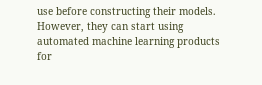use before constructing their models. However, they can start using automated machine learning products for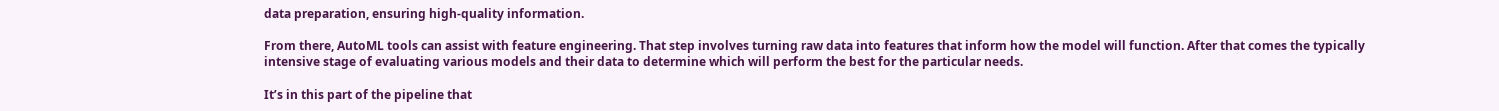data preparation, ensuring high-quality information.

From there, AutoML tools can assist with feature engineering. That step involves turning raw data into features that inform how the model will function. After that comes the typically intensive stage of evaluating various models and their data to determine which will perform the best for the particular needs.

It’s in this part of the pipeline that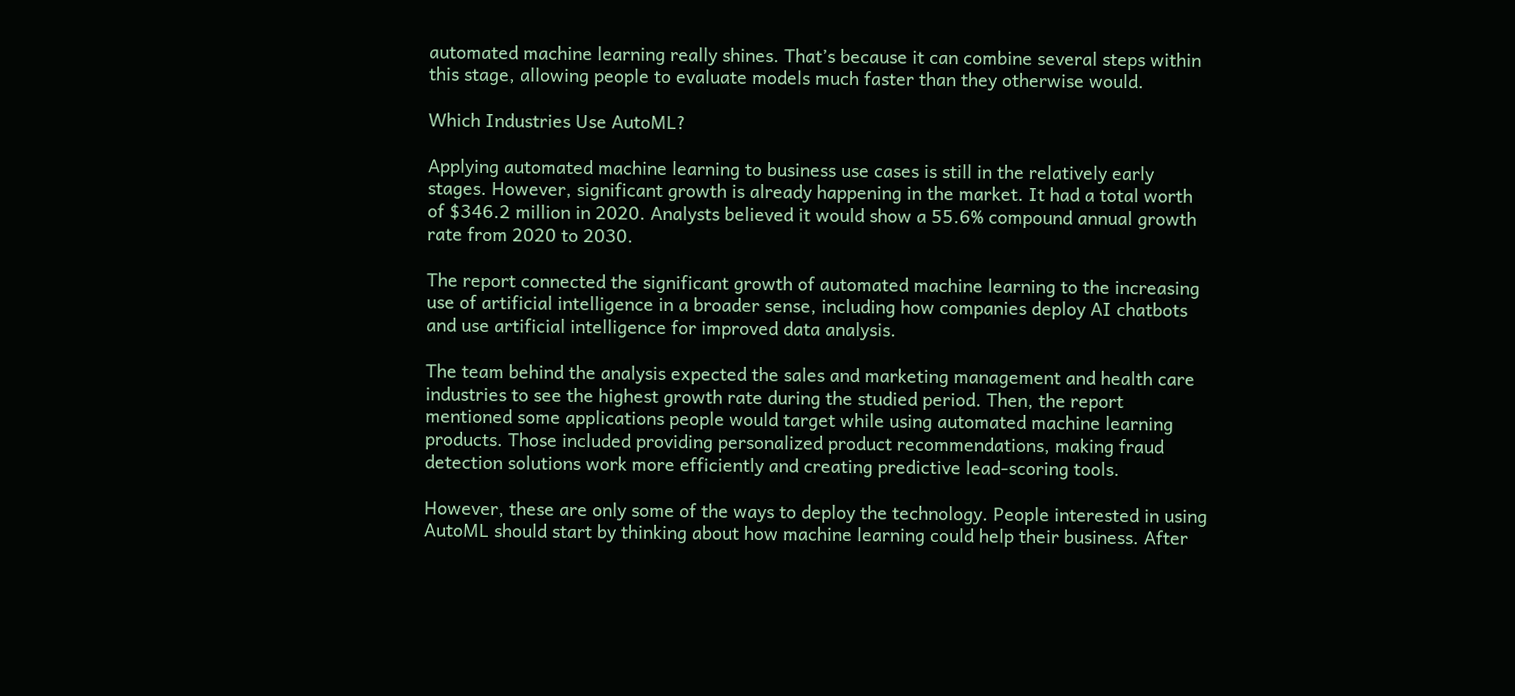automated machine learning really shines. That’s because it can combine several steps within this stage, allowing people to evaluate models much faster than they otherwise would.

Which Industries Use AutoML?

Applying automated machine learning to business use cases is still in the relatively early stages. However, significant growth is already happening in the market. It had a total worth of $346.2 million in 2020. Analysts believed it would show a 55.6% compound annual growth rate from 2020 to 2030.

The report connected the significant growth of automated machine learning to the increasing use of artificial intelligence in a broader sense, including how companies deploy AI chatbots and use artificial intelligence for improved data analysis.

The team behind the analysis expected the sales and marketing management and health care industries to see the highest growth rate during the studied period. Then, the report mentioned some applications people would target while using automated machine learning products. Those included providing personalized product recommendations, making fraud detection solutions work more efficiently and creating predictive lead-scoring tools.

However, these are only some of the ways to deploy the technology. People interested in using AutoML should start by thinking about how machine learning could help their business. After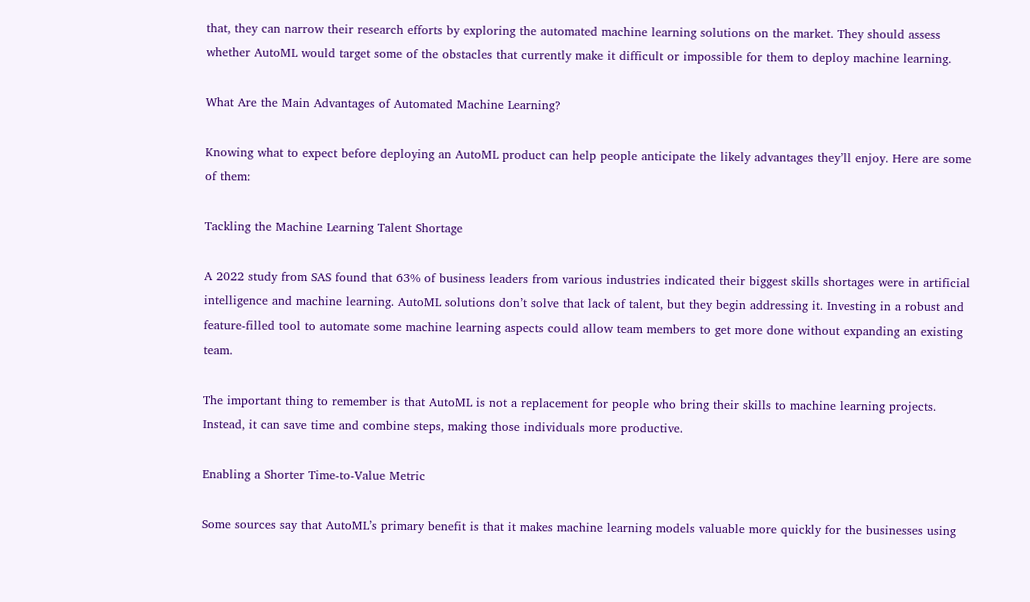that, they can narrow their research efforts by exploring the automated machine learning solutions on the market. They should assess whether AutoML would target some of the obstacles that currently make it difficult or impossible for them to deploy machine learning.

What Are the Main Advantages of Automated Machine Learning?

Knowing what to expect before deploying an AutoML product can help people anticipate the likely advantages they’ll enjoy. Here are some of them:

Tackling the Machine Learning Talent Shortage

A 2022 study from SAS found that 63% of business leaders from various industries indicated their biggest skills shortages were in artificial intelligence and machine learning. AutoML solutions don’t solve that lack of talent, but they begin addressing it. Investing in a robust and feature-filled tool to automate some machine learning aspects could allow team members to get more done without expanding an existing team.

The important thing to remember is that AutoML is not a replacement for people who bring their skills to machine learning projects. Instead, it can save time and combine steps, making those individuals more productive.

Enabling a Shorter Time-to-Value Metric

Some sources say that AutoML’s primary benefit is that it makes machine learning models valuable more quickly for the businesses using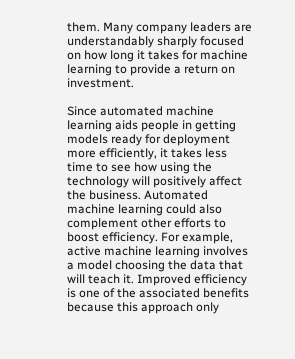them. Many company leaders are understandably sharply focused on how long it takes for machine learning to provide a return on investment.

Since automated machine learning aids people in getting models ready for deployment more efficiently, it takes less time to see how using the technology will positively affect the business. Automated machine learning could also complement other efforts to boost efficiency. For example, active machine learning involves a model choosing the data that will teach it. Improved efficiency is one of the associated benefits because this approach only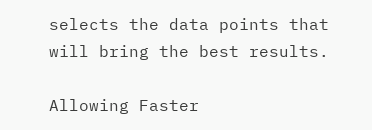selects the data points that will bring the best results.

Allowing Faster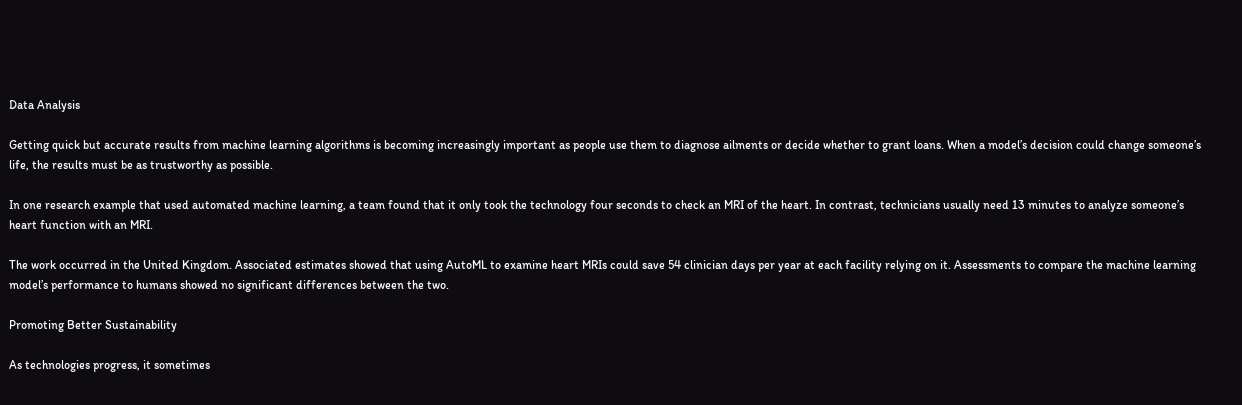Data Analysis

Getting quick but accurate results from machine learning algorithms is becoming increasingly important as people use them to diagnose ailments or decide whether to grant loans. When a model’s decision could change someone’s life, the results must be as trustworthy as possible.

In one research example that used automated machine learning, a team found that it only took the technology four seconds to check an MRI of the heart. In contrast, technicians usually need 13 minutes to analyze someone’s heart function with an MRI.

The work occurred in the United Kingdom. Associated estimates showed that using AutoML to examine heart MRIs could save 54 clinician days per year at each facility relying on it. Assessments to compare the machine learning model’s performance to humans showed no significant differences between the two.

Promoting Better Sustainability

As technologies progress, it sometimes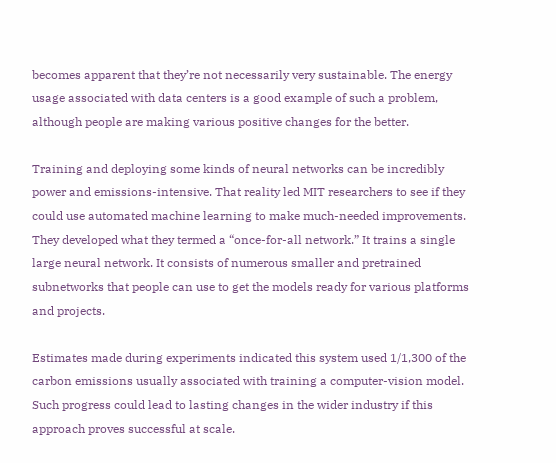becomes apparent that they’re not necessarily very sustainable. The energy usage associated with data centers is a good example of such a problem, although people are making various positive changes for the better.

Training and deploying some kinds of neural networks can be incredibly power and emissions-intensive. That reality led MIT researchers to see if they could use automated machine learning to make much-needed improvements. They developed what they termed a “once-for-all network.” It trains a single large neural network. It consists of numerous smaller and pretrained subnetworks that people can use to get the models ready for various platforms and projects.

Estimates made during experiments indicated this system used 1/1,300 of the carbon emissions usually associated with training a computer-vision model. Such progress could lead to lasting changes in the wider industry if this approach proves successful at scale.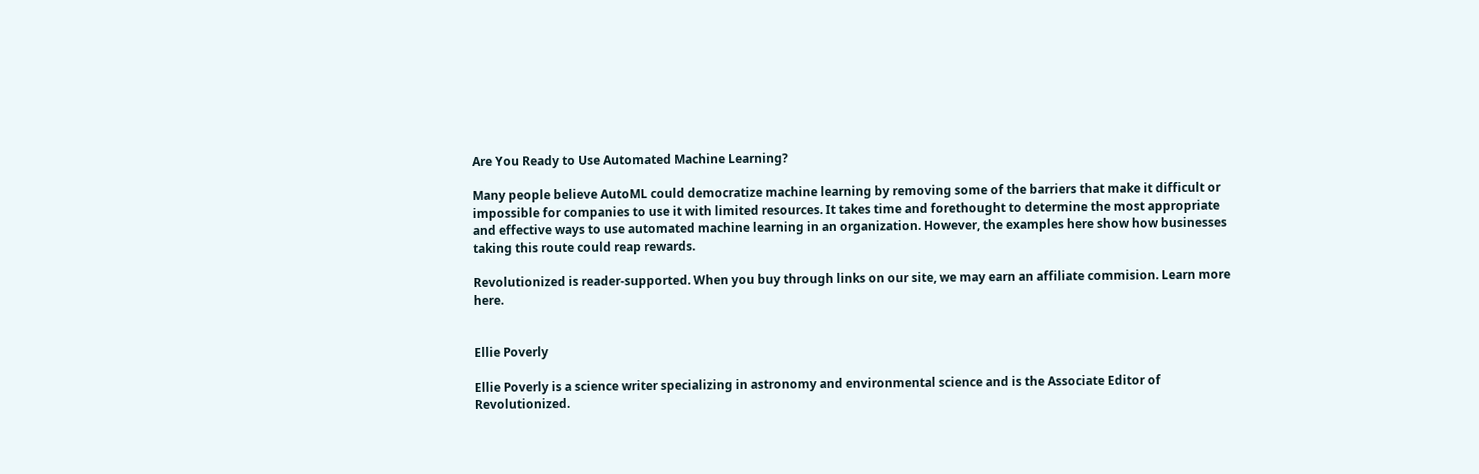Are You Ready to Use Automated Machine Learning?

Many people believe AutoML could democratize machine learning by removing some of the barriers that make it difficult or impossible for companies to use it with limited resources. It takes time and forethought to determine the most appropriate and effective ways to use automated machine learning in an organization. However, the examples here show how businesses taking this route could reap rewards.

Revolutionized is reader-supported. When you buy through links on our site, we may earn an affiliate commision. Learn more here.


Ellie Poverly

Ellie Poverly is a science writer specializing in astronomy and environmental science and is the Associate Editor of Revolutionized.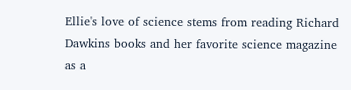Ellie's love of science stems from reading Richard Dawkins books and her favorite science magazine as a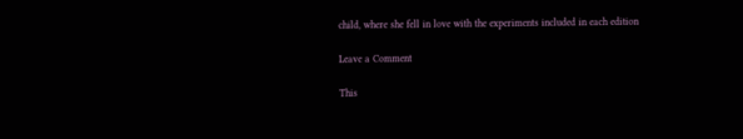child, where she fell in love with the experiments included in each edition

Leave a Comment

This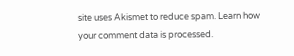site uses Akismet to reduce spam. Learn how your comment data is processed.